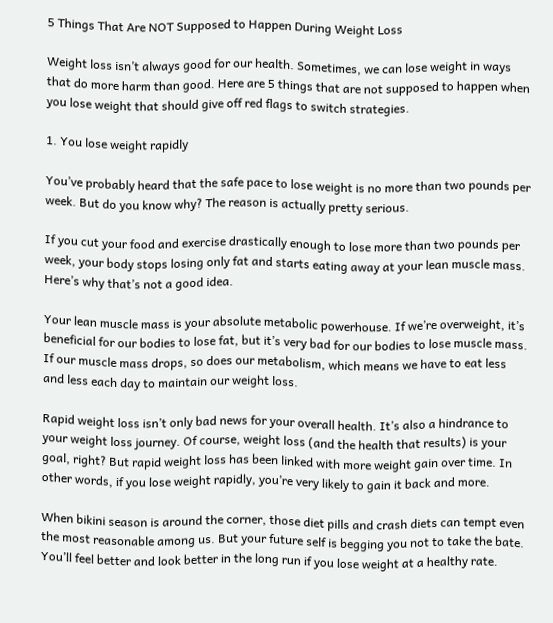5 Things That Are NOT Supposed to Happen During Weight Loss

Weight loss isn’t always good for our health. Sometimes, we can lose weight in ways that do more harm than good. Here are 5 things that are not supposed to happen when you lose weight that should give off red flags to switch strategies.

1. You lose weight rapidly

You’ve probably heard that the safe pace to lose weight is no more than two pounds per week. But do you know why? The reason is actually pretty serious.

If you cut your food and exercise drastically enough to lose more than two pounds per week, your body stops losing only fat and starts eating away at your lean muscle mass. Here’s why that’s not a good idea.

Your lean muscle mass is your absolute metabolic powerhouse. If we’re overweight, it’s beneficial for our bodies to lose fat, but it’s very bad for our bodies to lose muscle mass. If our muscle mass drops, so does our metabolism, which means we have to eat less and less each day to maintain our weight loss.

Rapid weight loss isn’t only bad news for your overall health. It’s also a hindrance to your weight loss journey. Of course, weight loss (and the health that results) is your goal, right? But rapid weight loss has been linked with more weight gain over time. In other words, if you lose weight rapidly, you’re very likely to gain it back and more.

When bikini season is around the corner, those diet pills and crash diets can tempt even the most reasonable among us. But your future self is begging you not to take the bate. You’ll feel better and look better in the long run if you lose weight at a healthy rate.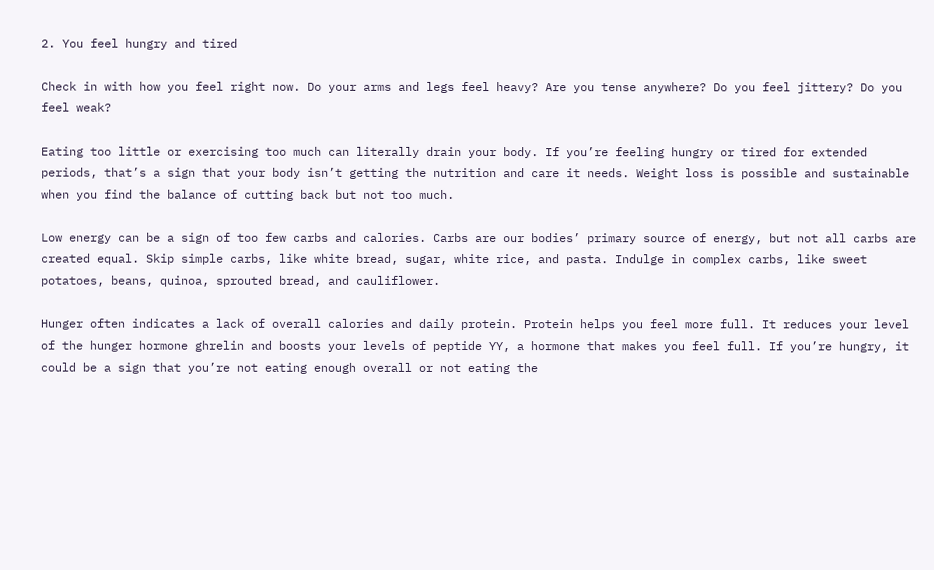2. You feel hungry and tired

Check in with how you feel right now. Do your arms and legs feel heavy? Are you tense anywhere? Do you feel jittery? Do you feel weak?

Eating too little or exercising too much can literally drain your body. If you’re feeling hungry or tired for extended periods, that’s a sign that your body isn’t getting the nutrition and care it needs. Weight loss is possible and sustainable when you find the balance of cutting back but not too much.

Low energy can be a sign of too few carbs and calories. Carbs are our bodies’ primary source of energy, but not all carbs are created equal. Skip simple carbs, like white bread, sugar, white rice, and pasta. Indulge in complex carbs, like sweet potatoes, beans, quinoa, sprouted bread, and cauliflower.

Hunger often indicates a lack of overall calories and daily protein. Protein helps you feel more full. It reduces your level of the hunger hormone ghrelin and boosts your levels of peptide YY, a hormone that makes you feel full. If you’re hungry, it could be a sign that you’re not eating enough overall or not eating the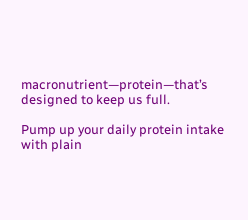macronutrient—protein—that’s designed to keep us full.

Pump up your daily protein intake with plain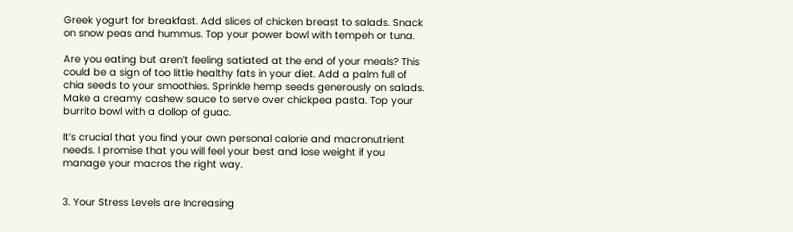Greek yogurt for breakfast. Add slices of chicken breast to salads. Snack on snow peas and hummus. Top your power bowl with tempeh or tuna.

Are you eating but aren’t feeling satiated at the end of your meals? This could be a sign of too little healthy fats in your diet. Add a palm full of chia seeds to your smoothies. Sprinkle hemp seeds generously on salads. Make a creamy cashew sauce to serve over chickpea pasta. Top your burrito bowl with a dollop of guac.

It’s crucial that you find your own personal calorie and macronutrient needs. I promise that you will feel your best and lose weight if you manage your macros the right way.


3. Your Stress Levels are Increasing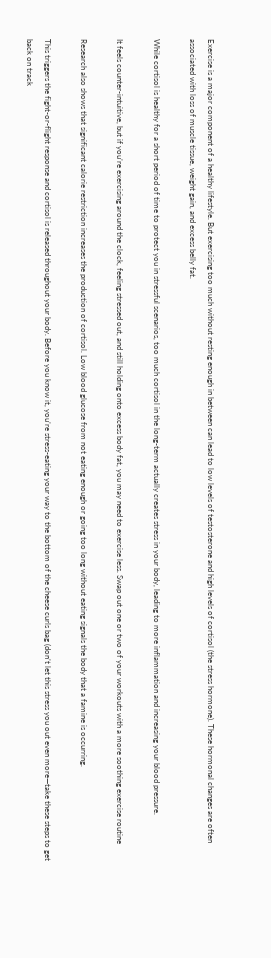Exercise is a major component of a healthy lifestyle. But exercising too much without resting enough in between can lead to low levels of testosterone and high levels of cortisol (the stress hormone). These hormonal changes are often associated with loss of muscle tissue, weight gain, and excess belly fat.

While cortisol is healthy for a short period of time to protect you in stressful scenarios, too much cortisol in the long-term actually creates stress in your body, leading to more inflammation and increasing your blood pressure.

It feels counter-intuitive, but if you’re exercising around the clock, feeling stressed out, and still holding onto excess body fat, you may need to exercise less. Swap out one or two of your workouts with a more soothing exercise routine

Research also shows that significant calorie restriction increases the production of cortisol. Low blood glucose from not eating enough or going too long without eating signals the body that a famine is occurring.

This triggers the fight-or-flight response and cortisol is released throughout your body. Before you know it, you’re stress-eating your way to the bottom of the cheese curls bag (don’t let this stress you out even more—take these steps to get back on track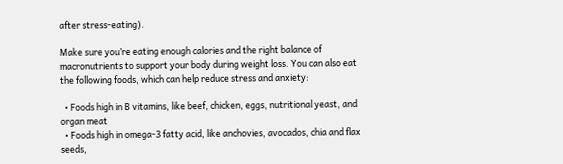after stress-eating).

Make sure you’re eating enough calories and the right balance of macronutrients to support your body during weight loss. You can also eat the following foods, which can help reduce stress and anxiety:

  • Foods high in B vitamins, like beef, chicken, eggs, nutritional yeast, and organ meat
  • Foods high in omega-3 fatty acid, like anchovies, avocados, chia and flax seeds,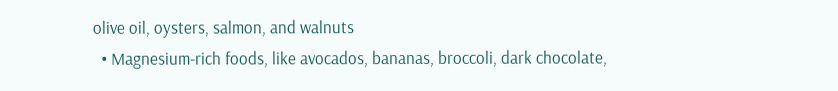olive oil, oysters, salmon, and walnuts
  • Magnesium-rich foods, like avocados, bananas, broccoli, dark chocolate,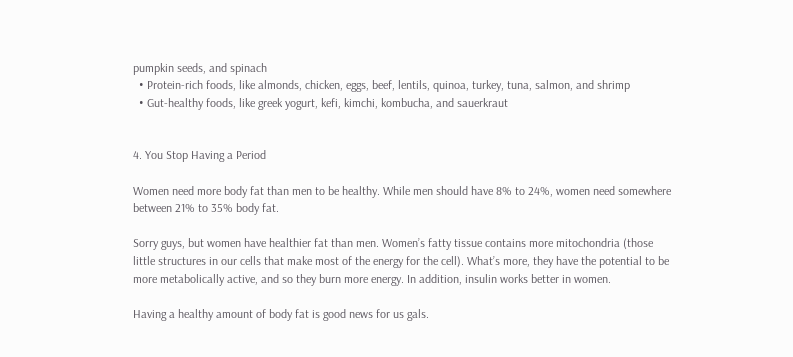pumpkin seeds, and spinach
  • Protein-rich foods, like almonds, chicken, eggs, beef, lentils, quinoa, turkey, tuna, salmon, and shrimp
  • Gut-healthy foods, like greek yogurt, kefi, kimchi, kombucha, and sauerkraut


4. You Stop Having a Period

Women need more body fat than men to be healthy. While men should have 8% to 24%, women need somewhere between 21% to 35% body fat.

Sorry guys, but women have healthier fat than men. Women’s fatty tissue contains more mitochondria (those little structures in our cells that make most of the energy for the cell). What’s more, they have the potential to be more metabolically active, and so they burn more energy. In addition, insulin works better in women.

Having a healthy amount of body fat is good news for us gals.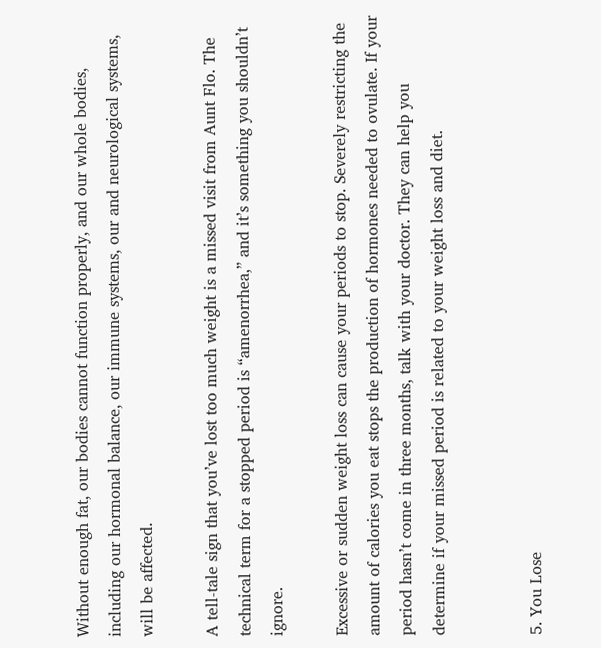Without enough fat, our bodies cannot function properly, and our whole bodies, including our hormonal balance, our immune systems, our and neurological systems, will be affected.

A tell-tale sign that you’ve lost too much weight is a missed visit from Aunt Flo. The technical term for a stopped period is “amenorrhea,” and it’s something you shouldn’t ignore.

Excessive or sudden weight loss can cause your periods to stop. Severely restricting the amount of calories you eat stops the production of hormones needed to ovulate. If your period hasn’t come in three months, talk with your doctor. They can help you determine if your missed period is related to your weight loss and diet.


5. You Lose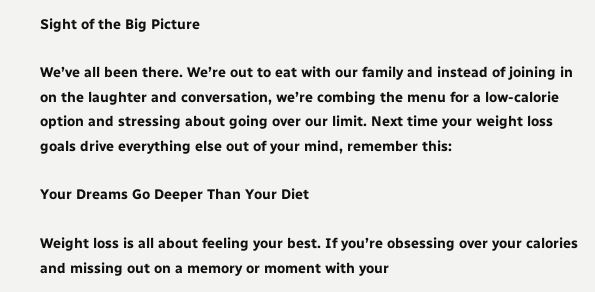Sight of the Big Picture

We’ve all been there. We’re out to eat with our family and instead of joining in on the laughter and conversation, we’re combing the menu for a low-calorie option and stressing about going over our limit. Next time your weight loss goals drive everything else out of your mind, remember this:

Your Dreams Go Deeper Than Your Diet

Weight loss is all about feeling your best. If you’re obsessing over your calories and missing out on a memory or moment with your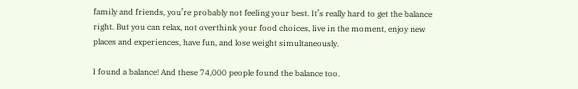family and friends, you’re probably not feeling your best. It’s really hard to get the balance right. But you can relax, not overthink your food choices, live in the moment, enjoy new places and experiences, have fun, and lose weight simultaneously.

I found a balance! And these 74,000 people found the balance too.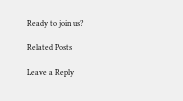Ready to join us?

Related Posts

Leave a Reply